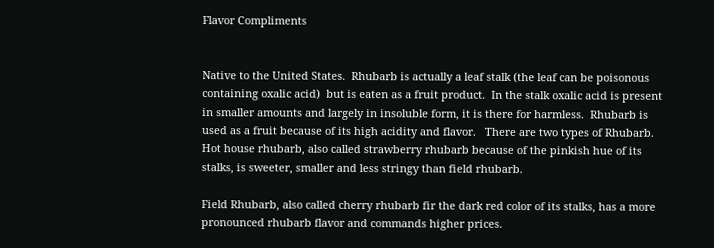Flavor Compliments


Native to the United States.  Rhubarb is actually a leaf stalk (the leaf can be poisonous containing oxalic acid)  but is eaten as a fruit product.  In the stalk oxalic acid is present in smaller amounts and largely in insoluble form, it is there for harmless.  Rhubarb is used as a fruit because of its high acidity and flavor.   There are two types of Rhubarb.  Hot house rhubarb, also called strawberry rhubarb because of the pinkish hue of its stalks, is sweeter, smaller and less stringy than field rhubarb.

Field Rhubarb, also called cherry rhubarb fir the dark red color of its stalks, has a more pronounced rhubarb flavor and commands higher prices.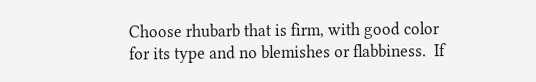Choose rhubarb that is firm, with good color for its type and no blemishes or flabbiness.  If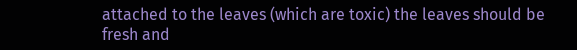attached to the leaves (which are toxic) the leaves should be fresh and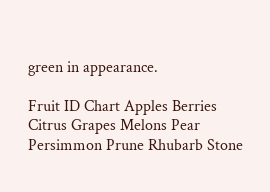green in appearance.

Fruit ID Chart Apples Berries Citrus Grapes Melons Pear Persimmon Prune Rhubarb Stone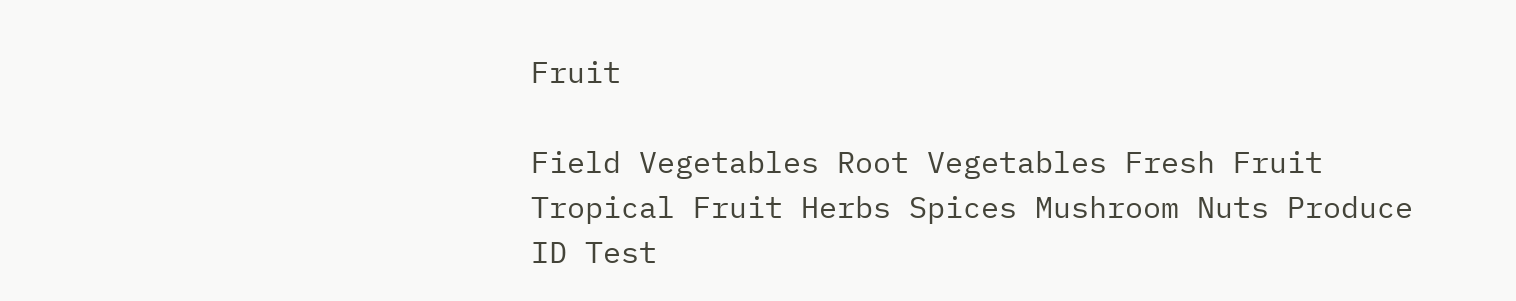Fruit

Field Vegetables Root Vegetables Fresh Fruit Tropical Fruit Herbs Spices Mushroom Nuts Produce ID Test